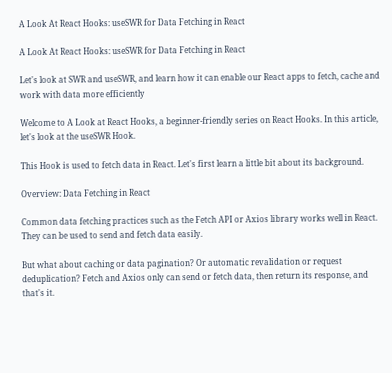A Look At React Hooks: useSWR for Data Fetching in React

A Look At React Hooks: useSWR for Data Fetching in React

Let's look at SWR and useSWR, and learn how it can enable our React apps to fetch, cache and work with data more efficiently

Welcome to A Look at React Hooks, a beginner-friendly series on React Hooks. In this article, let's look at the useSWR Hook.

This Hook is used to fetch data in React. Let's first learn a little bit about its background.

Overview: Data Fetching in React

Common data fetching practices such as the Fetch API or Axios library works well in React. They can be used to send and fetch data easily.

But what about caching or data pagination? Or automatic revalidation or request deduplication? Fetch and Axios only can send or fetch data, then return its response, and that's it.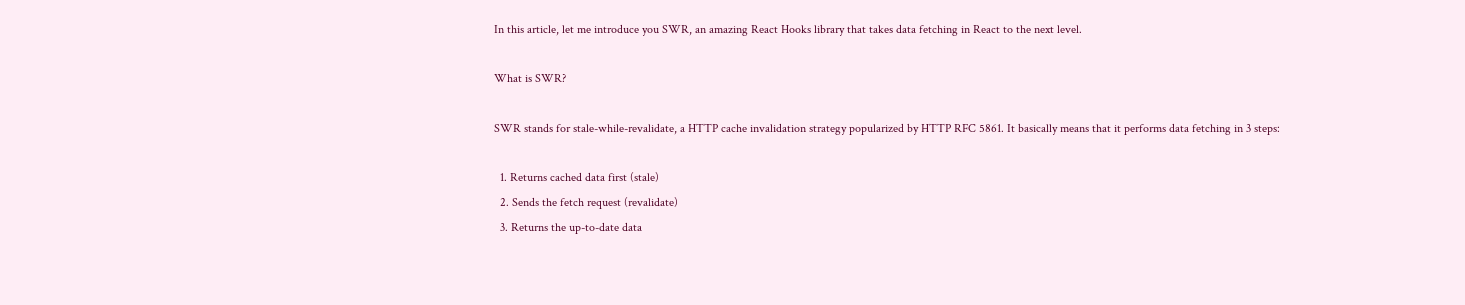In this article, let me introduce you SWR, an amazing React Hooks library that takes data fetching in React to the next level.

What is SWR?

SWR stands for stale-while-revalidate, a HTTP cache invalidation strategy popularized by HTTP RFC 5861. It basically means that it performs data fetching in 3 steps:

  1. Returns cached data first (stale)
  2. Sends the fetch request (revalidate)
  3. Returns the up-to-date data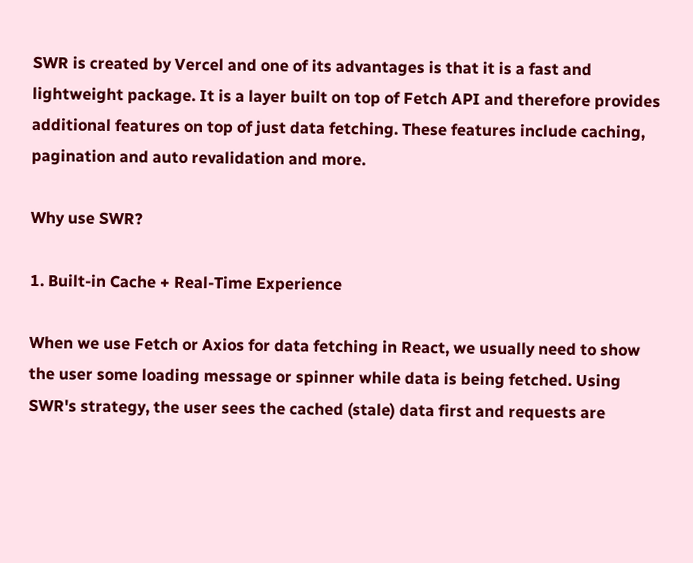SWR is created by Vercel and one of its advantages is that it is a fast and lightweight package. It is a layer built on top of Fetch API and therefore provides additional features on top of just data fetching. These features include caching, pagination and auto revalidation and more.

Why use SWR?

1. Built-in Cache + Real-Time Experience

When we use Fetch or Axios for data fetching in React, we usually need to show the user some loading message or spinner while data is being fetched. Using SWR's strategy, the user sees the cached (stale) data first and requests are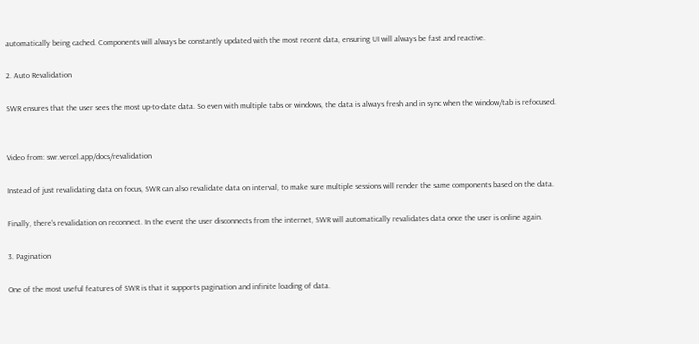automatically being cached. Components will always be constantly updated with the most recent data, ensuring UI will always be fast and reactive.

2. Auto Revalidation

SWR ensures that the user sees the most up-to-date data. So even with multiple tabs or windows, the data is always fresh and in sync when the window/tab is refocused.


Video from: swr.vercel.app/docs/revalidation

Instead of just revalidating data on focus, SWR can also revalidate data on interval, to make sure multiple sessions will render the same components based on the data.

Finally, there's revalidation on reconnect. In the event the user disconnects from the internet, SWR will automatically revalidates data once the user is online again.

3. Pagination

One of the most useful features of SWR is that it supports pagination and infinite loading of data.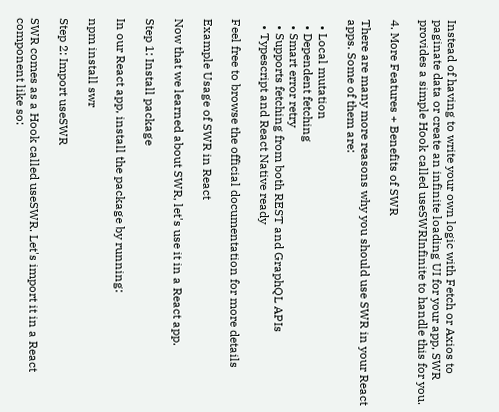Instead of having to write your own logic with Fetch or Axios to paginate data or create an infinite loading UI for your app, SWR provides a simple Hook called useSWRInfinite to handle this for you.

4. More Features + Benefits of SWR

There are many more reasons why you should use SWR in your React apps. Some of them are:

  • Local mutation
  • Dependent fetching
  • Smart error retry
  • Supports fetching from both REST and GraphQL APIs
  • Typescript and React Native ready

Feel free to browse the official documentation for more details

Example Usage of SWR in React

Now that we learned about SWR, let's use it in a React app.

Step 1: Install package

In our React app, install the package by running:

npm install swr

Step 2: Import useSWR

SWR comes as a Hook called useSWR. Let's import it in a React component like so: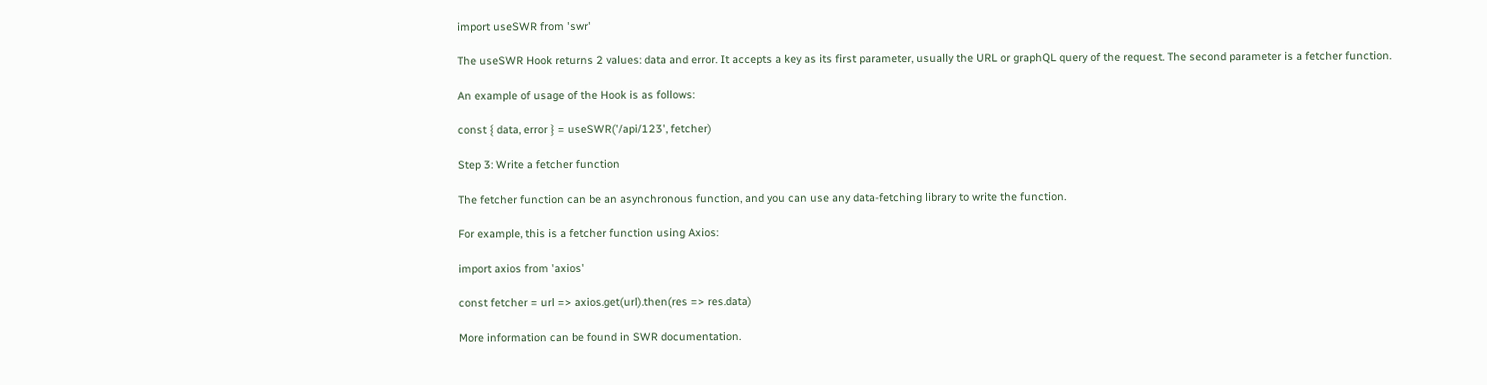import useSWR from 'swr'

The useSWR Hook returns 2 values: data and error. It accepts a key as its first parameter, usually the URL or graphQL query of the request. The second parameter is a fetcher function.

An example of usage of the Hook is as follows:

const { data, error } = useSWR('/api/123', fetcher)

Step 3: Write a fetcher function

The fetcher function can be an asynchronous function, and you can use any data-fetching library to write the function.

For example, this is a fetcher function using Axios:

import axios from 'axios'

const fetcher = url => axios.get(url).then(res => res.data)

More information can be found in SWR documentation.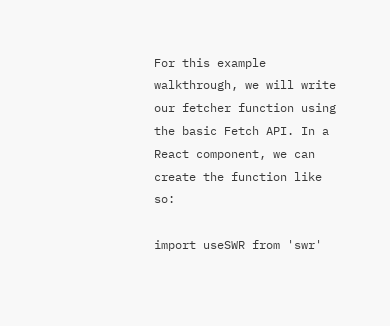For this example walkthrough, we will write our fetcher function using the basic Fetch API. In a React component, we can create the function like so:

import useSWR from 'swr'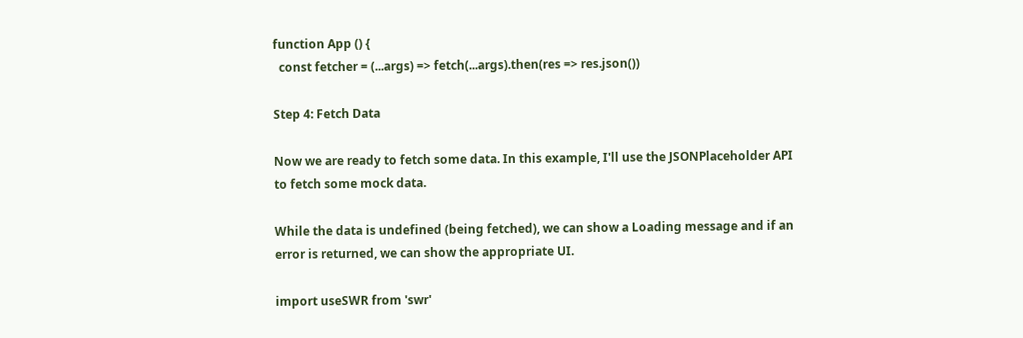function App () {
  const fetcher = (...args) => fetch(...args).then(res => res.json())

Step 4: Fetch Data

Now we are ready to fetch some data. In this example, I'll use the JSONPlaceholder API to fetch some mock data.

While the data is undefined (being fetched), we can show a Loading message and if an error is returned, we can show the appropriate UI.

import useSWR from 'swr'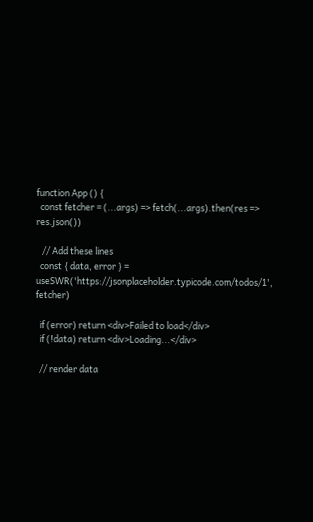function App () {
  const fetcher = (...args) => fetch(...args).then(res => res.json())

   // Add these lines
  const { data, error } = useSWR('https://jsonplaceholder.typicode.com/todos/1', fetcher)

  if (error) return <div>Failed to load</div>
  if (!data) return <div>Loading...</div>

  // render data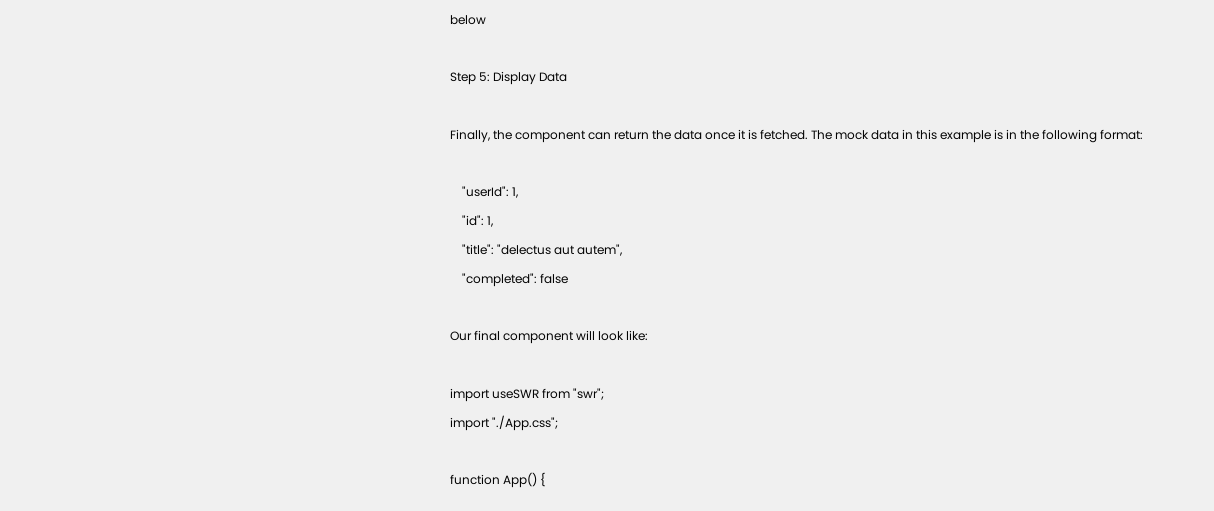below

Step 5: Display Data

Finally, the component can return the data once it is fetched. The mock data in this example is in the following format:

    "userId": 1,
    "id": 1,
    "title": "delectus aut autem",
    "completed": false

Our final component will look like:

import useSWR from "swr";
import "./App.css";

function App() {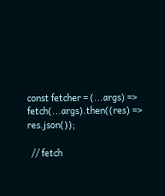const fetcher = (...args) => fetch(...args).then((res) => res.json());

  // fetch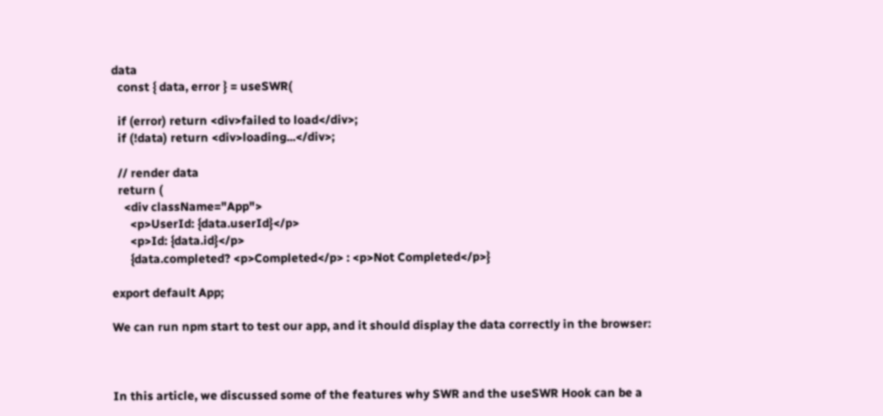data
  const { data, error } = useSWR(

  if (error) return <div>failed to load</div>;
  if (!data) return <div>loading...</div>;

  // render data
  return (
    <div className="App">
      <p>UserId: {data.userId}</p>
      <p>Id: {data.id}</p>
      {data.completed? <p>Completed</p> : <p>Not Completed</p>}

export default App;

We can run npm start to test our app, and it should display the data correctly in the browser:



In this article, we discussed some of the features why SWR and the useSWR Hook can be a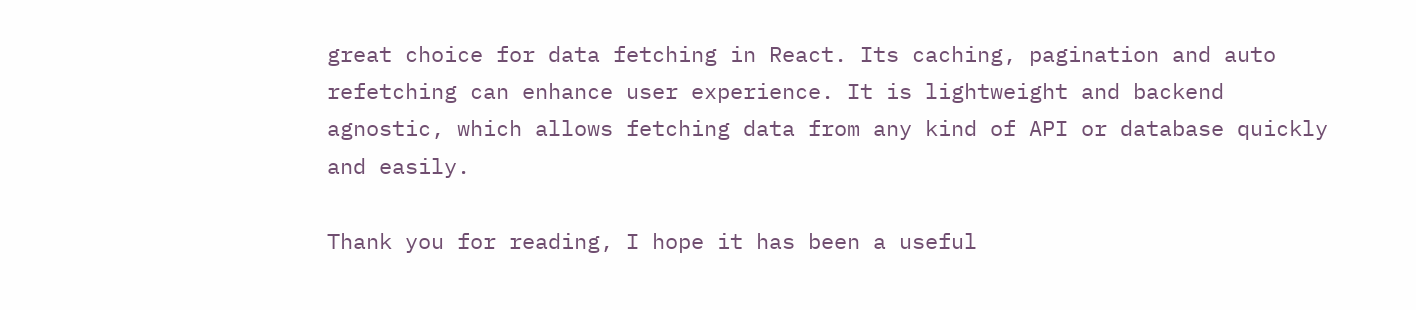great choice for data fetching in React. Its caching, pagination and auto refetching can enhance user experience. It is lightweight and backend agnostic, which allows fetching data from any kind of API or database quickly and easily.

Thank you for reading, I hope it has been a useful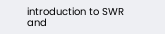introduction to SWR and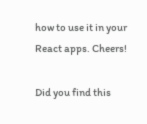how to use it in your React apps. Cheers!

Did you find this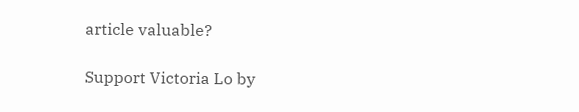article valuable?

Support Victoria Lo by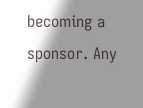becoming a sponsor. Any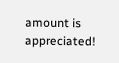amount is appreciated!